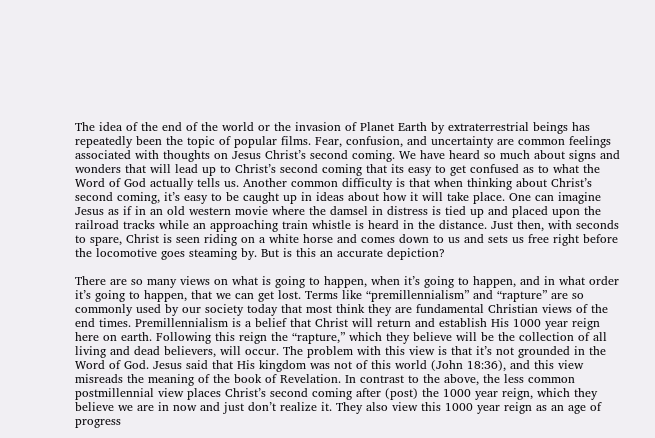The idea of the end of the world or the invasion of Planet Earth by extraterrestrial beings has repeatedly been the topic of popular films. Fear, confusion, and uncertainty are common feelings associated with thoughts on Jesus Christ’s second coming. We have heard so much about signs and wonders that will lead up to Christ’s second coming that its easy to get confused as to what the Word of God actually tells us. Another common difficulty is that when thinking about Christ’s second coming, it’s easy to be caught up in ideas about how it will take place. One can imagine Jesus as if in an old western movie where the damsel in distress is tied up and placed upon the railroad tracks while an approaching train whistle is heard in the distance. Just then, with seconds to spare, Christ is seen riding on a white horse and comes down to us and sets us free right before the locomotive goes steaming by. But is this an accurate depiction?

There are so many views on what is going to happen, when it’s going to happen, and in what order it’s going to happen, that we can get lost. Terms like “premillennialism” and “rapture” are so commonly used by our society today that most think they are fundamental Christian views of the end times. Premillennialism is a belief that Christ will return and establish His 1000 year reign here on earth. Following this reign the “rapture,” which they believe will be the collection of all living and dead believers, will occur. The problem with this view is that it’s not grounded in the Word of God. Jesus said that His kingdom was not of this world (John 18:36), and this view misreads the meaning of the book of Revelation. In contrast to the above, the less common postmillennial view places Christ’s second coming after (post) the 1000 year reign, which they believe we are in now and just don’t realize it. They also view this 1000 year reign as an age of progress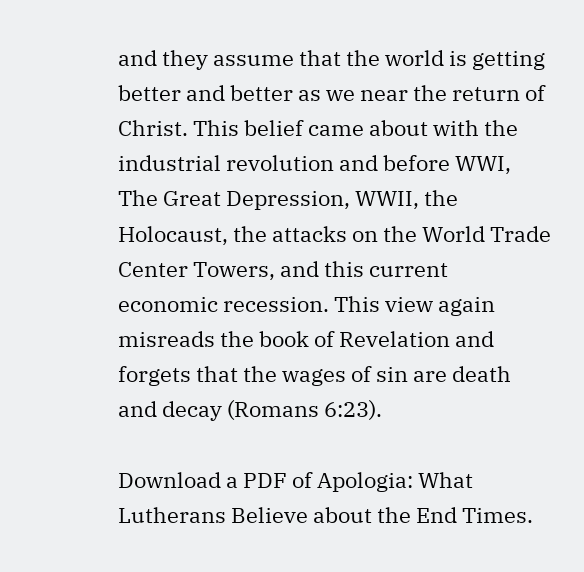and they assume that the world is getting better and better as we near the return of Christ. This belief came about with the industrial revolution and before WWI, The Great Depression, WWII, the Holocaust, the attacks on the World Trade Center Towers, and this current economic recession. This view again misreads the book of Revelation and forgets that the wages of sin are death and decay (Romans 6:23).

Download a PDF of Apologia: What Lutherans Believe about the End Times.